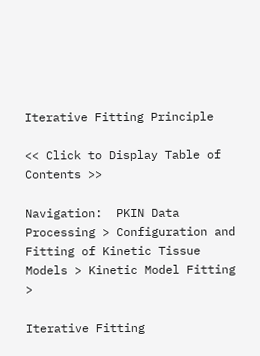Iterative Fitting Principle

<< Click to Display Table of Contents >>

Navigation:  PKIN Data Processing > Configuration and Fitting of Kinetic Tissue Models > Kinetic Model Fitting >

Iterative Fitting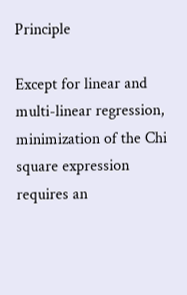Principle

Except for linear and multi-linear regression, minimization of the Chi square expression requires an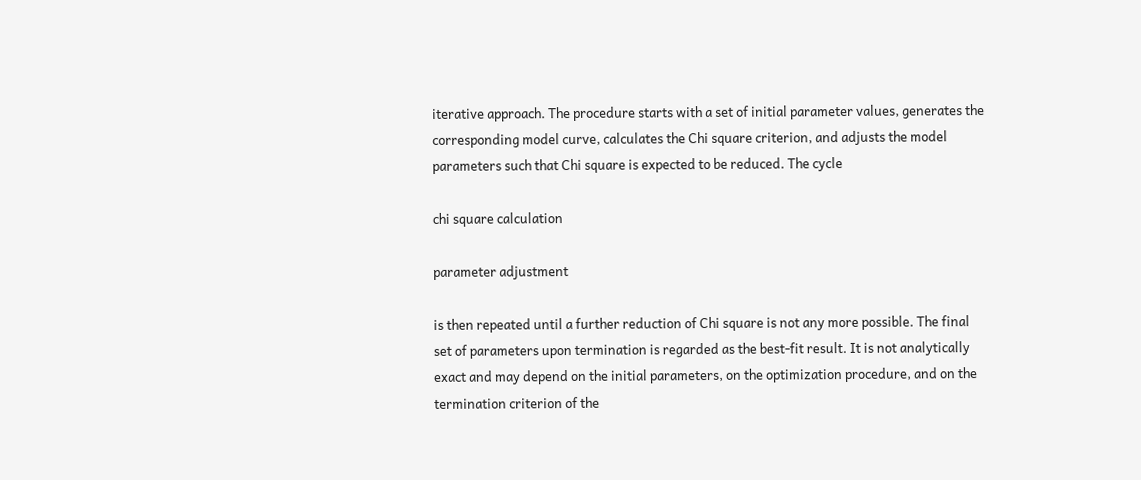iterative approach. The procedure starts with a set of initial parameter values, generates the corresponding model curve, calculates the Chi square criterion, and adjusts the model parameters such that Chi square is expected to be reduced. The cycle

chi square calculation

parameter adjustment

is then repeated until a further reduction of Chi square is not any more possible. The final set of parameters upon termination is regarded as the best-fit result. It is not analytically exact and may depend on the initial parameters, on the optimization procedure, and on the termination criterion of the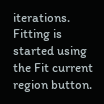iterations. Fitting is started using the Fit current region button.